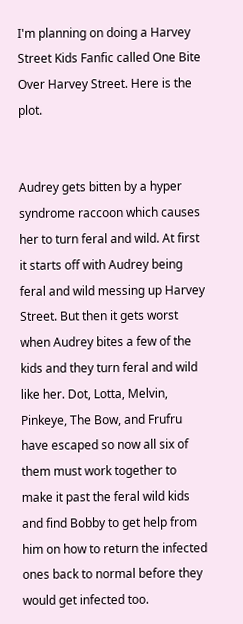I'm planning on doing a Harvey Street Kids Fanfic called One Bite Over Harvey Street. Here is the plot.


Audrey gets bitten by a hyper syndrome raccoon which causes her to turn feral and wild. At first it starts off with Audrey being feral and wild messing up Harvey Street. But then it gets worst when Audrey bites a few of the kids and they turn feral and wild like her. Dot, Lotta, Melvin, Pinkeye, The Bow, and Frufru have escaped so now all six of them must work together to make it past the feral wild kids and find Bobby to get help from him on how to return the infected ones back to normal before they would get infected too.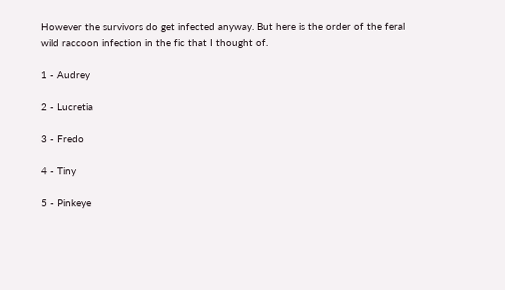However the survivors do get infected anyway. But here is the order of the feral wild raccoon infection in the fic that I thought of.

1 - Audrey

2 - Lucretia

3 - Fredo

4 - Tiny

5 - Pinkeye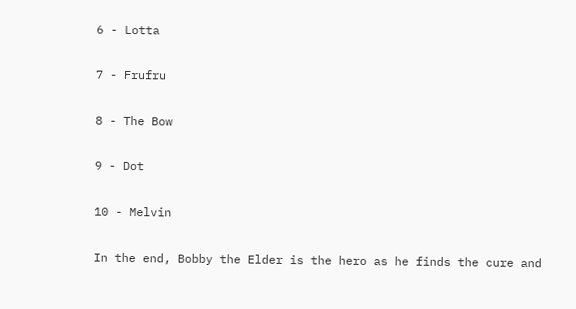6 - Lotta

7 - Frufru

8 - The Bow

9 - Dot

10 - Melvin

In the end, Bobby the Elder is the hero as he finds the cure and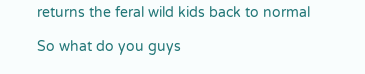returns the feral wild kids back to normal

So what do you guys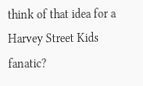think of that idea for a Harvey Street Kids fanatic?